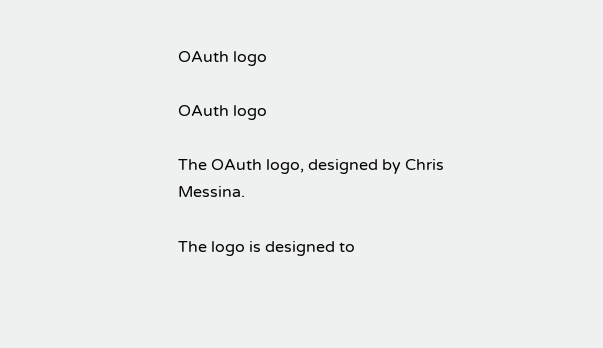OAuth logo

OAuth logo

The OAuth logo, designed by Chris Messina.

The logo is designed to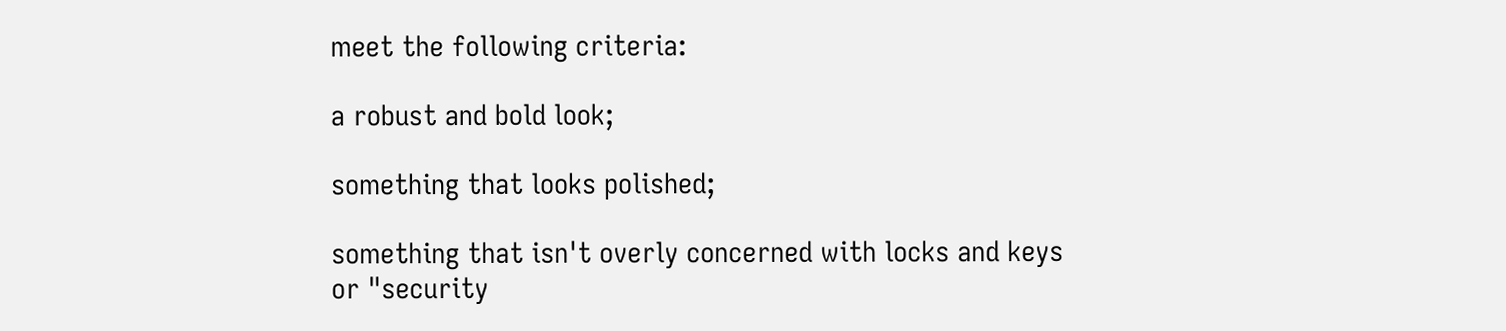meet the following criteria:

a robust and bold look;

something that looks polished;

something that isn't overly concerned with locks and keys or "security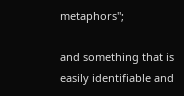metaphors";

and something that is easily identifiable and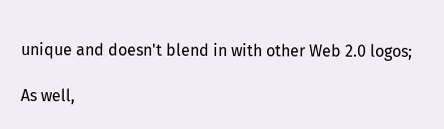unique and doesn't blend in with other Web 2.0 logos;

As well,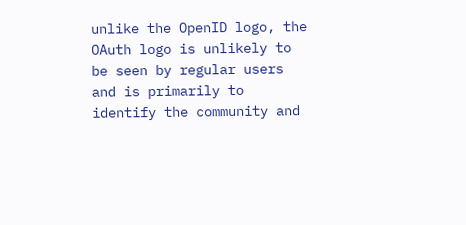unlike the OpenID logo, the OAuth logo is unlikely to be seen by regular users and is primarily to identify the community and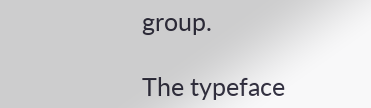group.

The typeface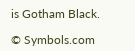is Gotham Black.

© Symbols.com